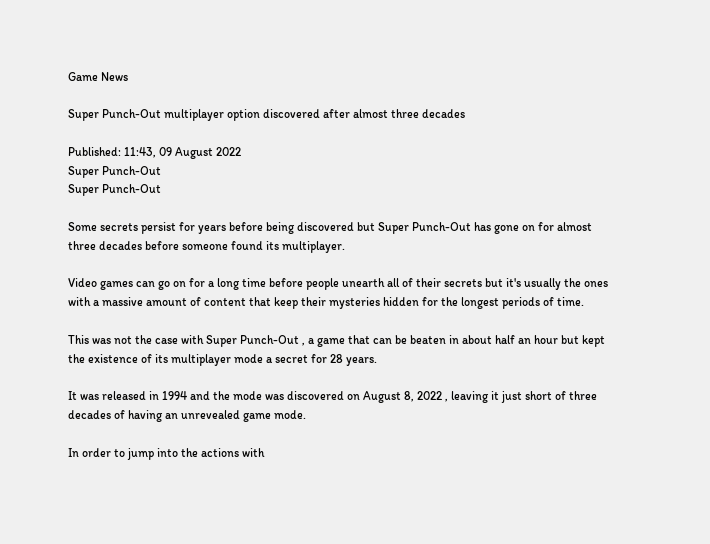Game News

Super Punch-Out multiplayer option discovered after almost three decades

Published: 11:43, 09 August 2022
Super Punch-Out
Super Punch-Out

Some secrets persist for years before being discovered but Super Punch-Out has gone on for almost three decades before someone found its multiplayer.

Video games can go on for a long time before people unearth all of their secrets but it's usually the ones with a massive amount of content that keep their mysteries hidden for the longest periods of time.

This was not the case with Super Punch-Out , a game that can be beaten in about half an hour but kept the existence of its multiplayer mode a secret for 28 years.

It was released in 1994 and the mode was discovered on August 8, 2022 , leaving it just short of three decades of having an unrevealed game mode.

In order to jump into the actions with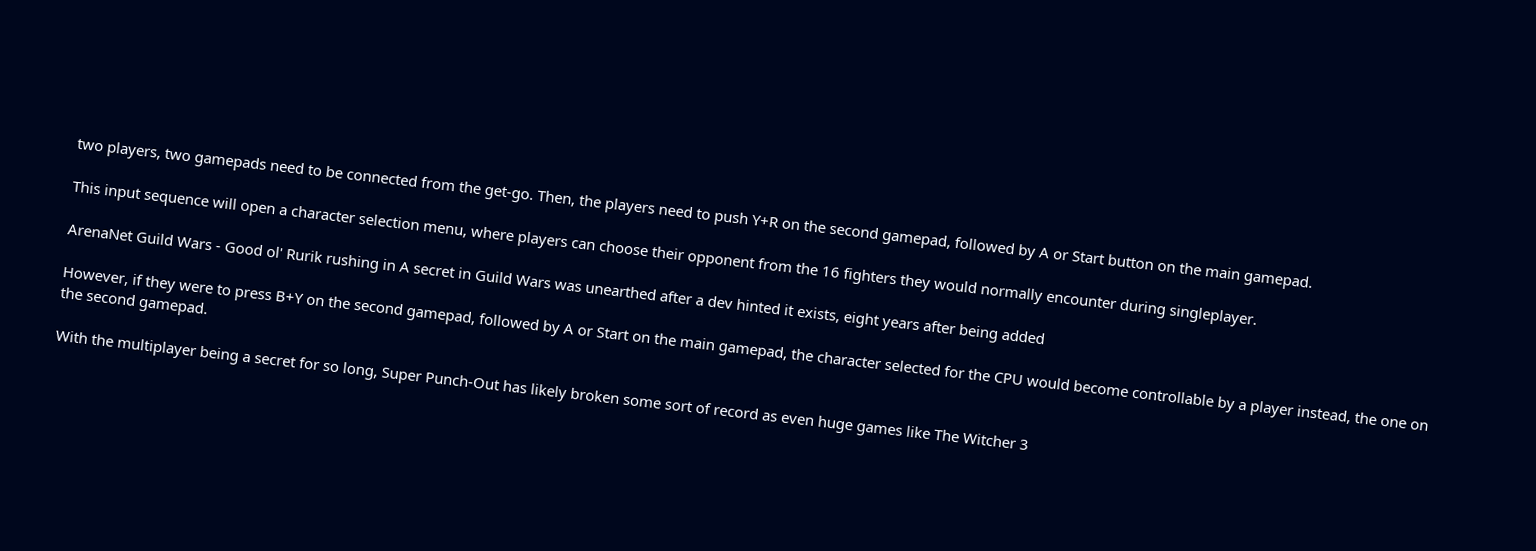two players, two gamepads need to be connected from the get-go. Then, the players need to push Y+R on the second gamepad, followed by A or Start button on the main gamepad.

This input sequence will open a character selection menu, where players can choose their opponent from the 16 fighters they would normally encounter during singleplayer.

ArenaNet Guild Wars - Good ol' Rurik rushing in A secret in Guild Wars was unearthed after a dev hinted it exists, eight years after being added

However, if they were to press B+Y on the second gamepad, followed by A or Start on the main gamepad, the character selected for the CPU would become controllable by a player instead, the one on the second gamepad.

With the multiplayer being a secret for so long, Super Punch-Out has likely broken some sort of record as even huge games like The Witcher 3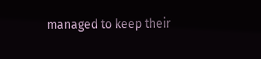managed to keep their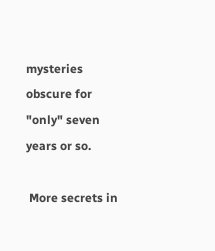mysteries obscure for "only" seven years or so.

 More secrets in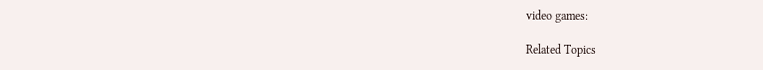video games:

Related Topics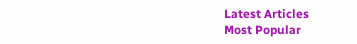Latest Articles
Most Popular